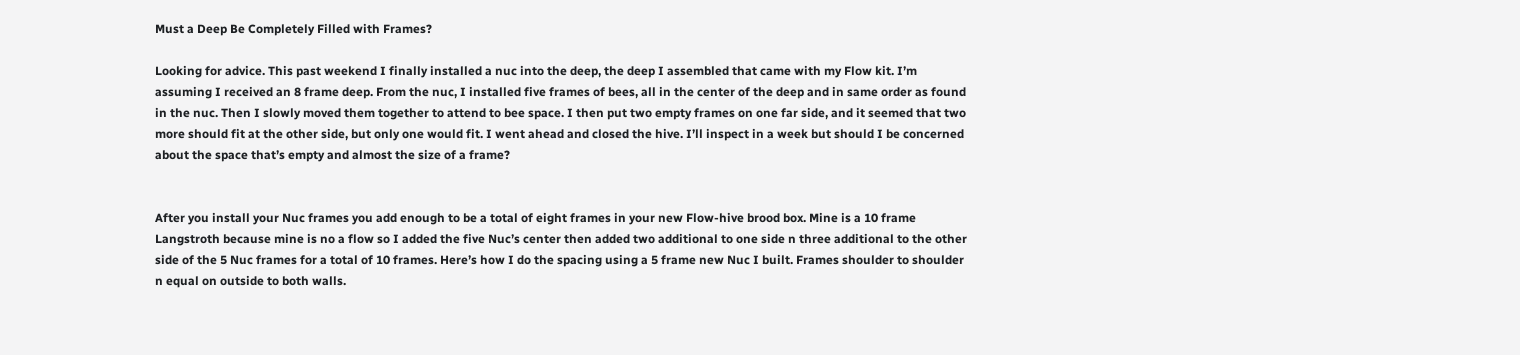Must a Deep Be Completely Filled with Frames?

Looking for advice. This past weekend I finally installed a nuc into the deep, the deep I assembled that came with my Flow kit. I’m assuming I received an 8 frame deep. From the nuc, I installed five frames of bees, all in the center of the deep and in same order as found in the nuc. Then I slowly moved them together to attend to bee space. I then put two empty frames on one far side, and it seemed that two more should fit at the other side, but only one would fit. I went ahead and closed the hive. I’ll inspect in a week but should I be concerned about the space that’s empty and almost the size of a frame?


After you install your Nuc frames you add enough to be a total of eight frames in your new Flow-hive brood box. Mine is a 10 frame Langstroth because mine is no a flow so I added the five Nuc’s center then added two additional to one side n three additional to the other side of the 5 Nuc frames for a total of 10 frames. Here’s how I do the spacing using a 5 frame new Nuc I built. Frames shoulder to shoulder n equal on outside to both walls.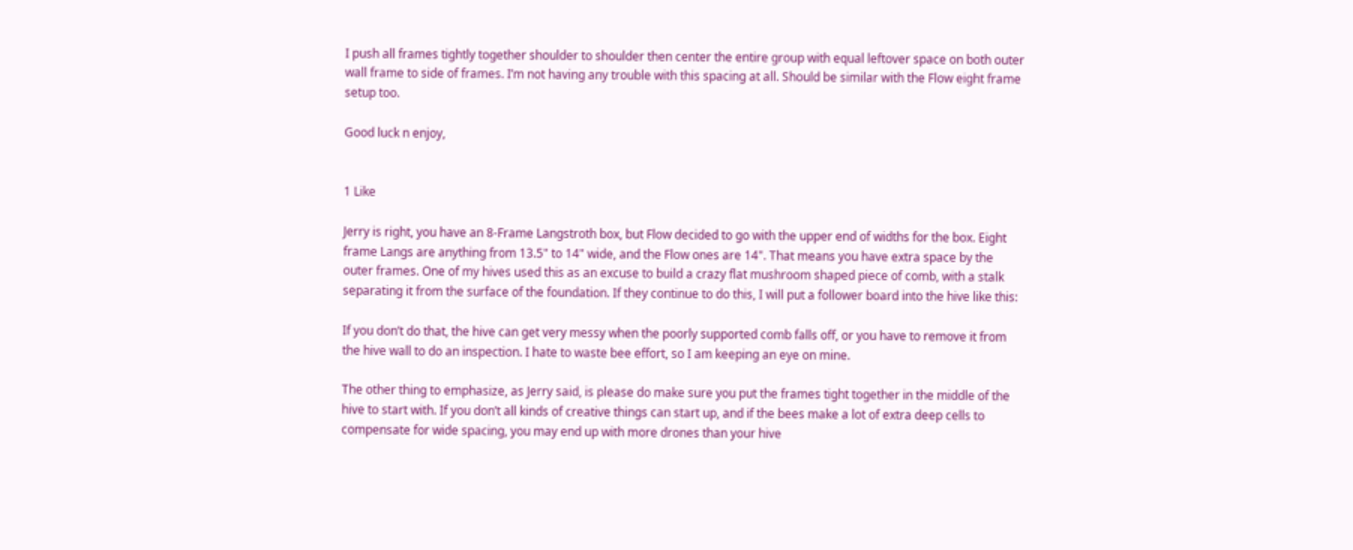I push all frames tightly together shoulder to shoulder then center the entire group with equal leftover space on both outer wall frame to side of frames. I’m not having any trouble with this spacing at all. Should be similar with the Flow eight frame setup too.

Good luck n enjoy,


1 Like

Jerry is right, you have an 8-Frame Langstroth box, but Flow decided to go with the upper end of widths for the box. Eight frame Langs are anything from 13.5" to 14" wide, and the Flow ones are 14". That means you have extra space by the outer frames. One of my hives used this as an excuse to build a crazy flat mushroom shaped piece of comb, with a stalk separating it from the surface of the foundation. If they continue to do this, I will put a follower board into the hive like this:

If you don’t do that, the hive can get very messy when the poorly supported comb falls off, or you have to remove it from the hive wall to do an inspection. I hate to waste bee effort, so I am keeping an eye on mine.

The other thing to emphasize, as Jerry said, is please do make sure you put the frames tight together in the middle of the hive to start with. If you don’t all kinds of creative things can start up, and if the bees make a lot of extra deep cells to compensate for wide spacing, you may end up with more drones than your hive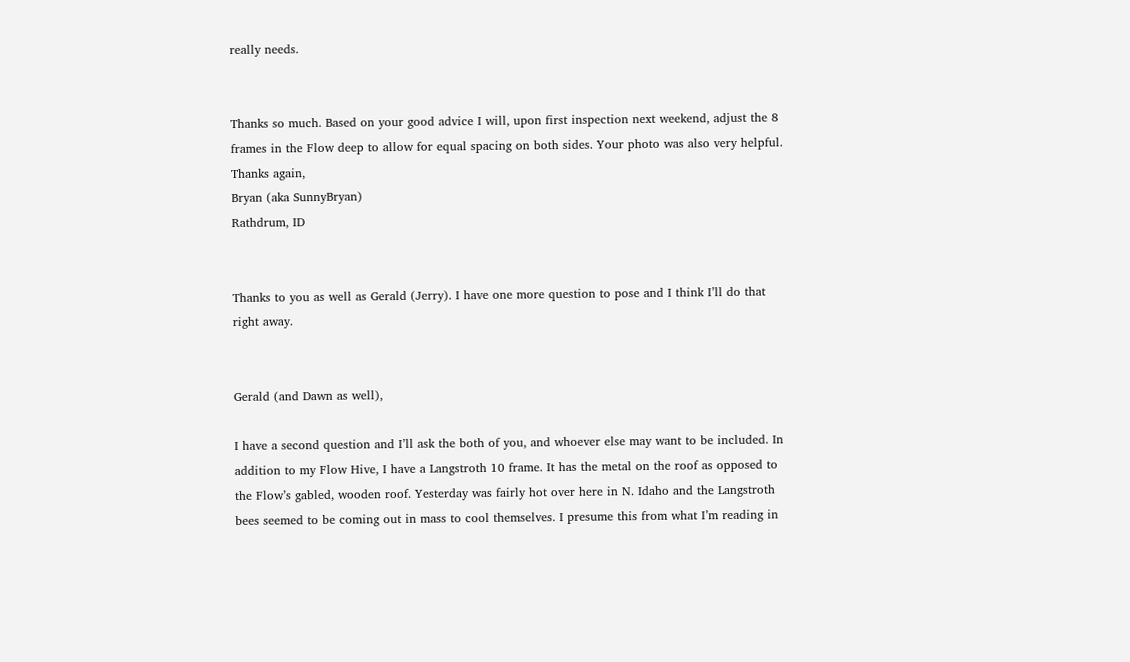really needs.


Thanks so much. Based on your good advice I will, upon first inspection next weekend, adjust the 8 frames in the Flow deep to allow for equal spacing on both sides. Your photo was also very helpful.
Thanks again,
Bryan (aka SunnyBryan)
Rathdrum, ID


Thanks to you as well as Gerald (Jerry). I have one more question to pose and I think I’ll do that right away.


Gerald (and Dawn as well),

I have a second question and I’ll ask the both of you, and whoever else may want to be included. In addition to my Flow Hive, I have a Langstroth 10 frame. It has the metal on the roof as opposed to the Flow’s gabled, wooden roof. Yesterday was fairly hot over here in N. Idaho and the Langstroth bees seemed to be coming out in mass to cool themselves. I presume this from what I’m reading in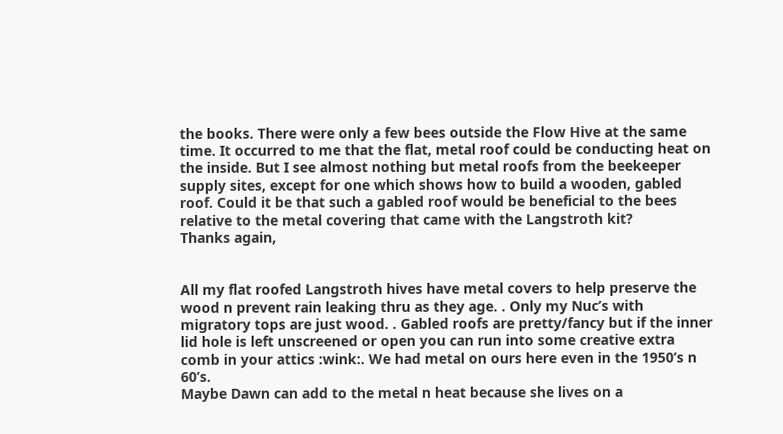the books. There were only a few bees outside the Flow Hive at the same time. It occurred to me that the flat, metal roof could be conducting heat on the inside. But I see almost nothing but metal roofs from the beekeeper supply sites, except for one which shows how to build a wooden, gabled roof. Could it be that such a gabled roof would be beneficial to the bees relative to the metal covering that came with the Langstroth kit?
Thanks again,


All my flat roofed Langstroth hives have metal covers to help preserve the wood n prevent rain leaking thru as they age. . Only my Nuc’s with migratory tops are just wood. . Gabled roofs are pretty/fancy but if the inner lid hole is left unscreened or open you can run into some creative extra comb in your attics :wink:. We had metal on ours here even in the 1950’s n 60’s.
Maybe Dawn can add to the metal n heat because she lives on a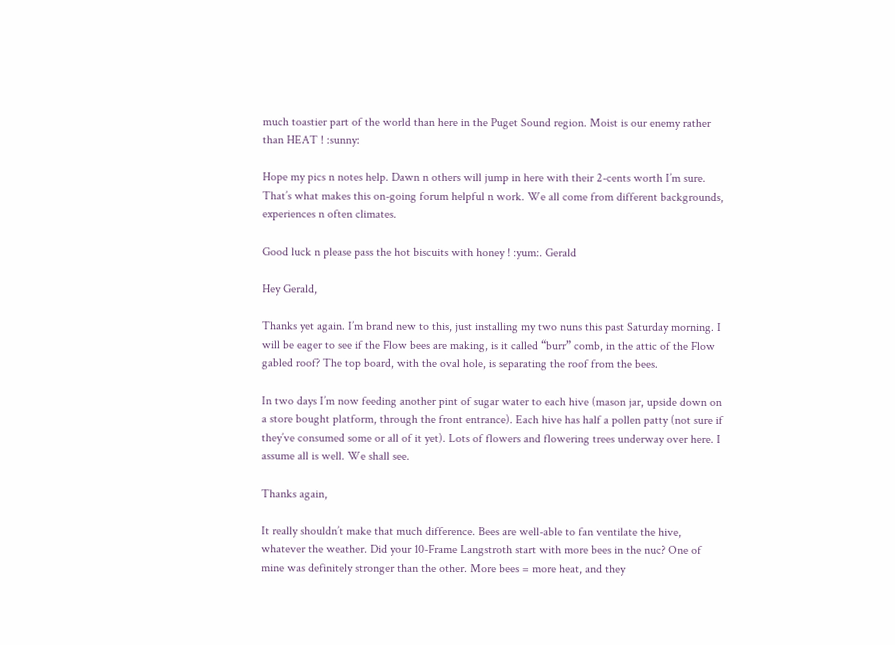much toastier part of the world than here in the Puget Sound region. Moist is our enemy rather than HEAT ! :sunny:

Hope my pics n notes help. Dawn n others will jump in here with their 2-cents worth I’m sure. That’s what makes this on-going forum helpful n work. We all come from different backgrounds, experiences n often climates.

Good luck n please pass the hot biscuits with honey ! :yum:. Gerald

Hey Gerald,

Thanks yet again. I’m brand new to this, just installing my two nuns this past Saturday morning. I will be eager to see if the Flow bees are making, is it called “burr” comb, in the attic of the Flow gabled roof? The top board, with the oval hole, is separating the roof from the bees.

In two days I’m now feeding another pint of sugar water to each hive (mason jar, upside down on a store bought platform, through the front entrance). Each hive has half a pollen patty (not sure if they’ve consumed some or all of it yet). Lots of flowers and flowering trees underway over here. I assume all is well. We shall see.

Thanks again,

It really shouldn’t make that much difference. Bees are well-able to fan ventilate the hive, whatever the weather. Did your 10-Frame Langstroth start with more bees in the nuc? One of mine was definitely stronger than the other. More bees = more heat, and they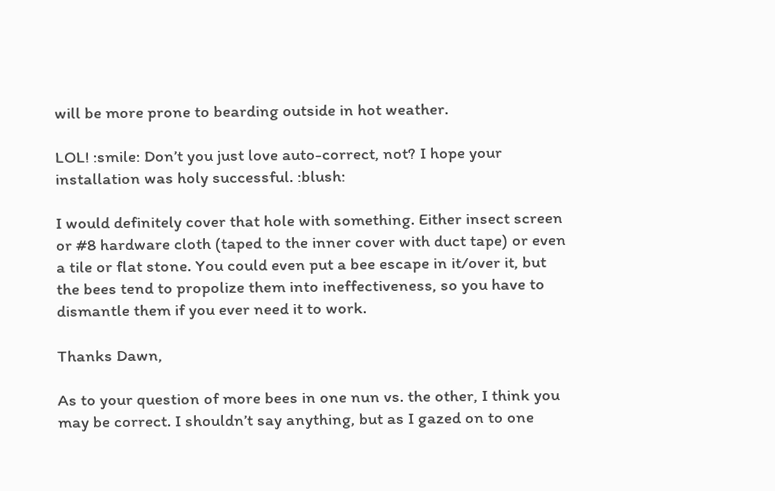will be more prone to bearding outside in hot weather.

LOL! :smile: Don’t you just love auto-correct, not? I hope your installation was holy successful. :blush:

I would definitely cover that hole with something. Either insect screen or #8 hardware cloth (taped to the inner cover with duct tape) or even a tile or flat stone. You could even put a bee escape in it/over it, but the bees tend to propolize them into ineffectiveness, so you have to dismantle them if you ever need it to work.

Thanks Dawn,

As to your question of more bees in one nun vs. the other, I think you may be correct. I shouldn’t say anything, but as I gazed on to one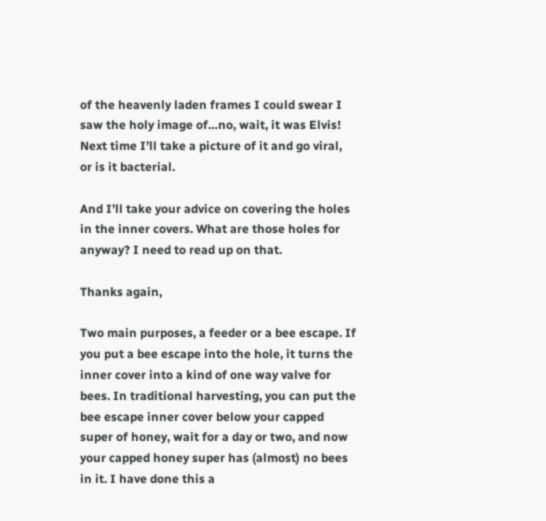of the heavenly laden frames I could swear I saw the holy image of…no, wait, it was Elvis! Next time I’ll take a picture of it and go viral, or is it bacterial.

And I’ll take your advice on covering the holes in the inner covers. What are those holes for anyway? I need to read up on that.

Thanks again,

Two main purposes, a feeder or a bee escape. If you put a bee escape into the hole, it turns the inner cover into a kind of one way valve for bees. In traditional harvesting, you can put the bee escape inner cover below your capped super of honey, wait for a day or two, and now your capped honey super has (almost) no bees in it. I have done this a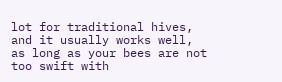lot for traditional hives, and it usually works well, as long as your bees are not too swift with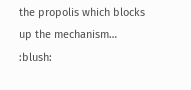the propolis which blocks up the mechanism… :blush: